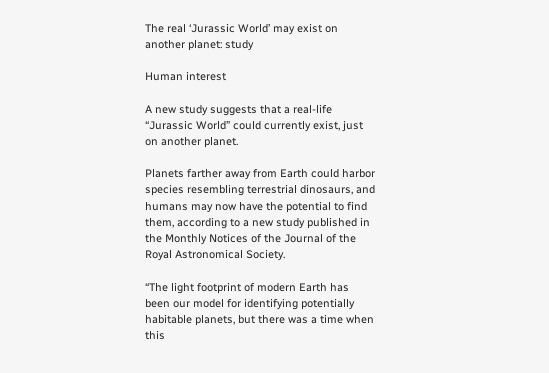The real ‘Jurassic World’ may exist on another planet: study

Human interest

A new study suggests that a real-life “Jurassic World” could currently exist, just on another planet.

Planets farther away from Earth could harbor species resembling terrestrial dinosaurs, and humans may now have the potential to find them, according to a new study published in the Monthly Notices of the Journal of the Royal Astronomical Society.

“The light footprint of modern Earth has been our model for identifying potentially habitable planets, but there was a time when this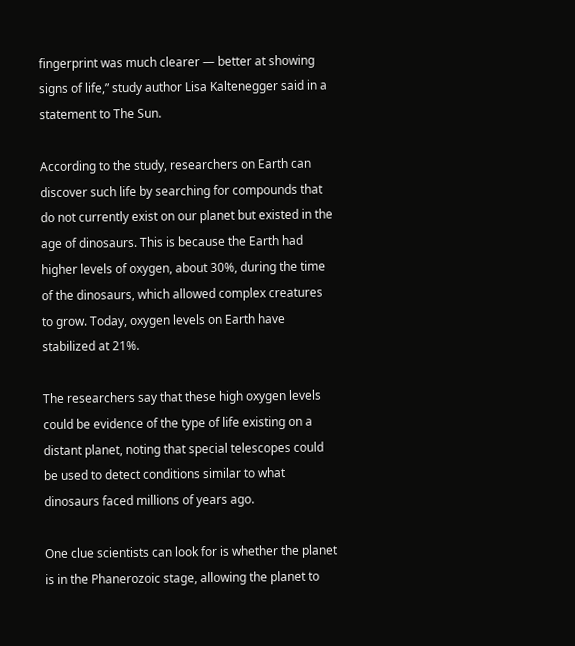fingerprint was much clearer — better at showing signs of life,” study author Lisa Kaltenegger said in a statement to The Sun.

According to the study, researchers on Earth can discover such life by searching for compounds that do not currently exist on our planet but existed in the age of dinosaurs. This is because the Earth had higher levels of oxygen, about 30%, during the time of the dinosaurs, which allowed complex creatures to grow. Today, oxygen levels on Earth have stabilized at 21%.

The researchers say that these high oxygen levels could be evidence of the type of life existing on a distant planet, noting that special telescopes could be used to detect conditions similar to what dinosaurs faced millions of years ago.

One clue scientists can look for is whether the planet is in the Phanerozoic stage, allowing the planet to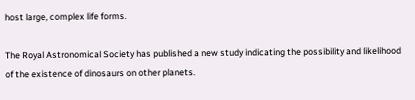host large, complex life forms.

The Royal Astronomical Society has published a new study indicating the possibility and likelihood of the existence of dinosaurs on other planets.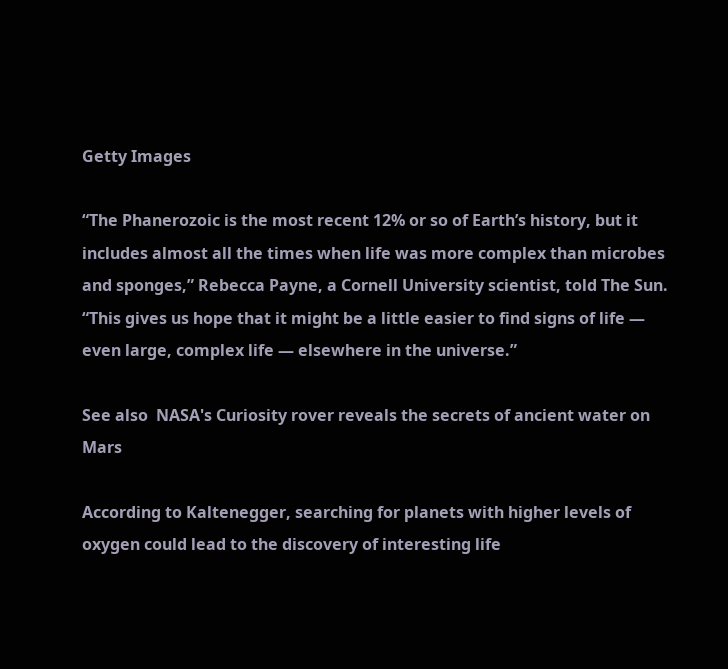Getty Images

“The Phanerozoic is the most recent 12% or so of Earth’s history, but it includes almost all the times when life was more complex than microbes and sponges,” Rebecca Payne, a Cornell University scientist, told The Sun. “This gives us hope that it might be a little easier to find signs of life — even large, complex life — elsewhere in the universe.”

See also  NASA's Curiosity rover reveals the secrets of ancient water on Mars

According to Kaltenegger, searching for planets with higher levels of oxygen could lead to the discovery of interesting life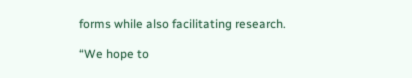forms while also facilitating research.

“We hope to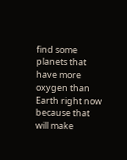find some planets that have more oxygen than Earth right now because that will make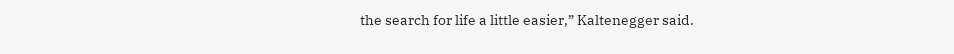the search for life a little easier,” Kaltenegger said.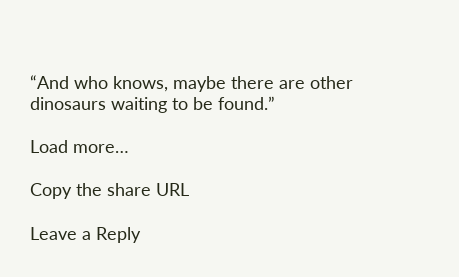“And who knows, maybe there are other dinosaurs waiting to be found.”

Load more…

Copy the share URL

Leave a Reply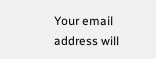Your email address will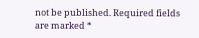not be published. Required fields are marked *